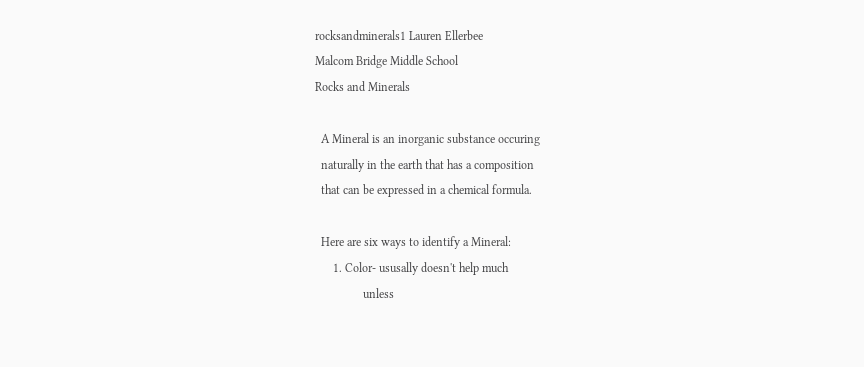rocksandminerals1 Lauren Ellerbee
Malcom Bridge Middle School
Rocks and Minerals

  A Mineral is an inorganic substance occuring
  naturally in the earth that has a composition
  that can be expressed in a chemical formula.

  Here are six ways to identify a Mineral:
      1. Color- ususally doesn't help much
                unless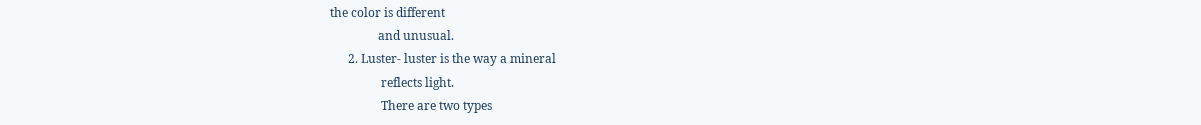the color is different
                and unusual.
      2. Luster- luster is the way a mineral
                 reflects light.
                 There are two types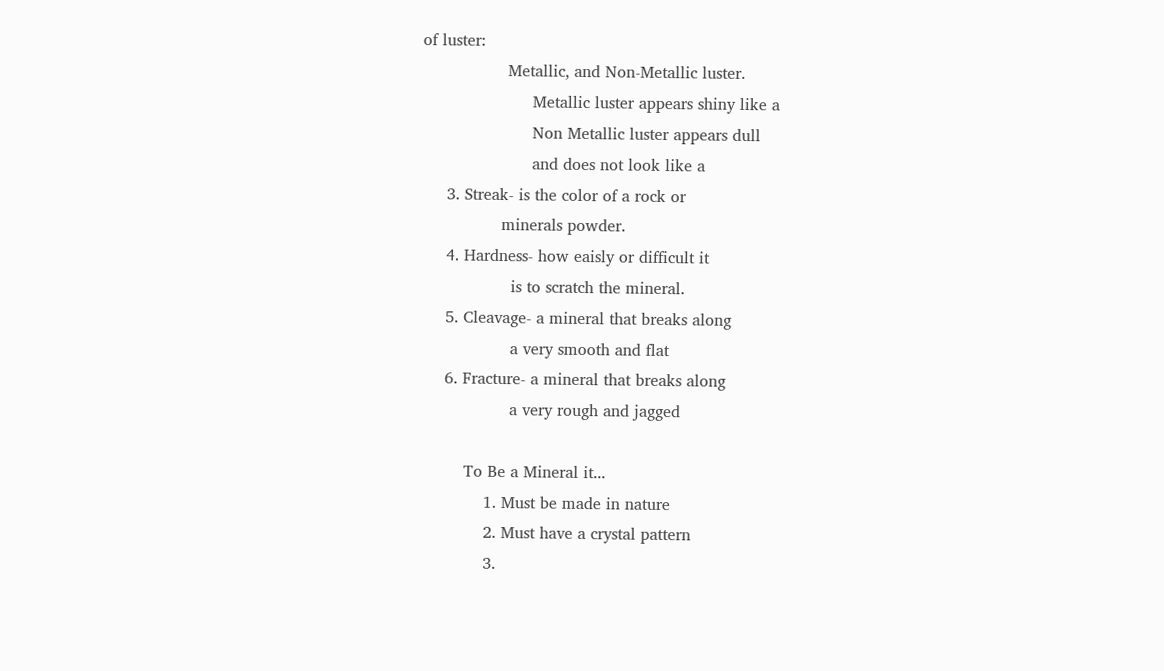of luster:
                 Metallic, and Non-Metallic luster.
                      Metallic luster appears shiny like a
                      Non Metallic luster appears dull
                      and does not look like a
     3. Streak- is the color of a rock or
                minerals powder.
     4. Hardness- how eaisly or difficult it
                  is to scratch the mineral.
     5. Cleavage- a mineral that breaks along
                  a very smooth and flat
     6. Fracture- a mineral that breaks along
                  a very rough and jagged

         To Be a Mineral it...
             1. Must be made in nature
             2. Must have a crystal pattern
             3.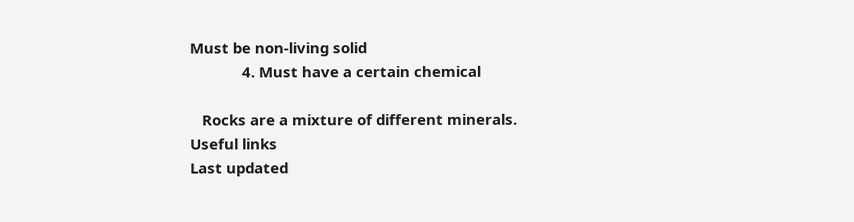Must be non-living solid
             4. Must have a certain chemical

   Rocks are a mixture of different minerals.
Useful links
Last updated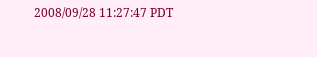2008/09/28 11:27:47 PDT